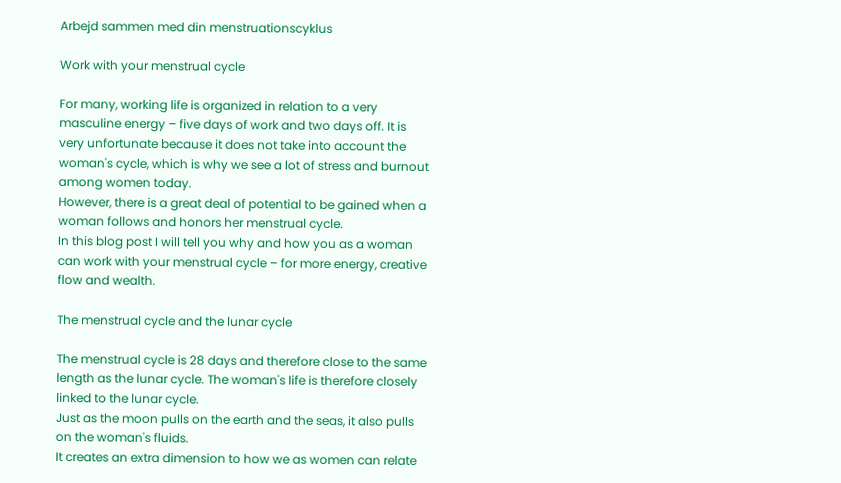Arbejd sammen med din menstruationscyklus

Work with your menstrual cycle

For many, working life is organized in relation to a very masculine energy – five days of work and two days off. It is very unfortunate because it does not take into account the woman's cycle, which is why we see a lot of stress and burnout among women today.
However, there is a great deal of potential to be gained when a woman follows and honors her menstrual cycle.
In this blog post I will tell you why and how you as a woman can work with your menstrual cycle – for more energy, creative flow and wealth.

The menstrual cycle and the lunar cycle

The menstrual cycle is 28 days and therefore close to the same length as the lunar cycle. The woman's life is therefore closely linked to the lunar cycle.
Just as the moon pulls on the earth and the seas, it also pulls on the woman's fluids.
It creates an extra dimension to how we as women can relate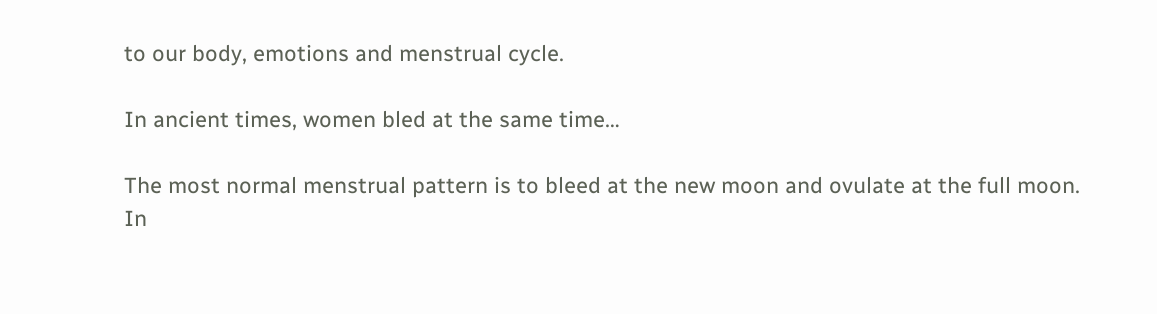to our body, emotions and menstrual cycle.

In ancient times, women bled at the same time…

The most normal menstrual pattern is to bleed at the new moon and ovulate at the full moon.
In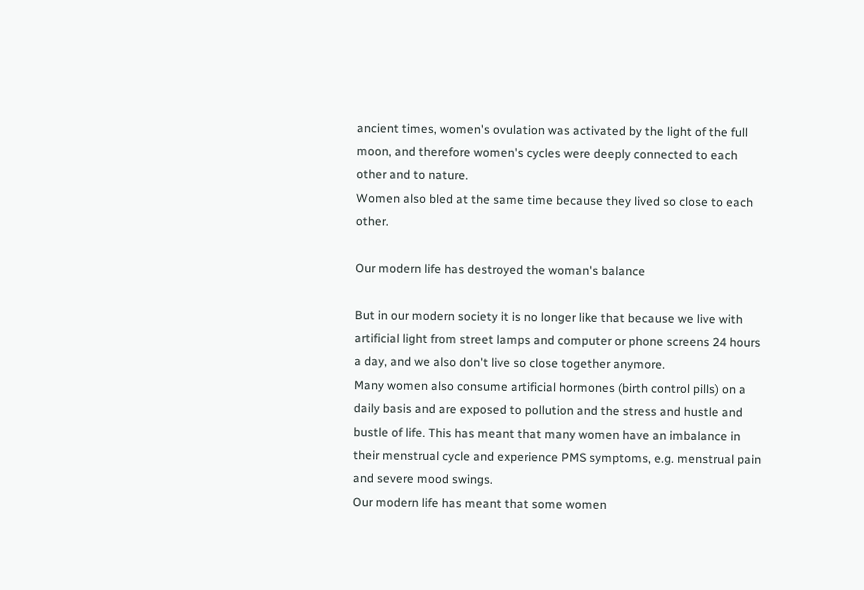ancient times, women's ovulation was activated by the light of the full moon, and therefore women's cycles were deeply connected to each other and to nature.
Women also bled at the same time because they lived so close to each other.

Our modern life has destroyed the woman's balance

But in our modern society it is no longer like that because we live with artificial light from street lamps and computer or phone screens 24 hours a day, and we also don't live so close together anymore.
Many women also consume artificial hormones (birth control pills) on a daily basis and are exposed to pollution and the stress and hustle and bustle of life. This has meant that many women have an imbalance in their menstrual cycle and experience PMS symptoms, e.g. menstrual pain and severe mood swings.
Our modern life has meant that some women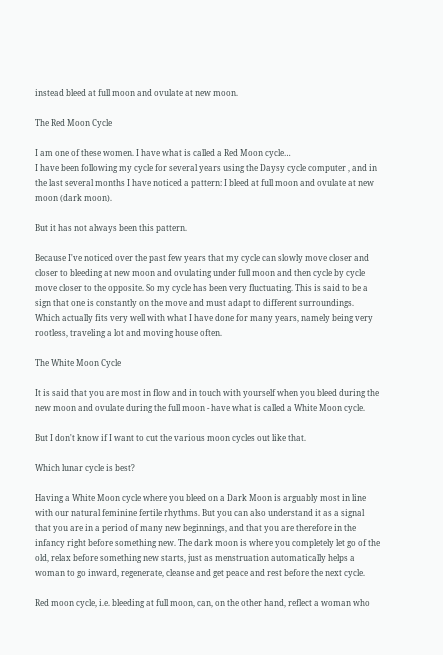instead bleed at full moon and ovulate at new moon.

The Red Moon Cycle

I am one of these women. I have what is called a Red Moon cycle…
I have been following my cycle for several years using the Daysy cycle computer , and in the last several months I have noticed a pattern: I bleed at full moon and ovulate at new moon (dark moon).

But it has not always been this pattern.

Because I've noticed over the past few years that my cycle can slowly move closer and closer to bleeding at new moon and ovulating under full moon and then cycle by cycle move closer to the opposite. So my cycle has been very fluctuating. This is said to be a sign that one is constantly on the move and must adapt to different surroundings. Which actually fits very well with what I have done for many years, namely being very rootless, traveling a lot and moving house often.

The White Moon Cycle

It is said that you are most in flow and in touch with yourself when you bleed during the new moon and ovulate during the full moon - have what is called a White Moon cycle.

But I don't know if I want to cut the various moon cycles out like that.

Which lunar cycle is best?

Having a White Moon cycle where you bleed on a Dark Moon is arguably most in line with our natural feminine fertile rhythms. But you can also understand it as a signal that you are in a period of many new beginnings, and that you are therefore in the infancy right before something new. The dark moon is where you completely let go of the old, relax before something new starts, just as menstruation automatically helps a woman to go inward, regenerate, cleanse and get peace and rest before the next cycle.

Red moon cycle, i.e. bleeding at full moon, can, on the other hand, reflect a woman who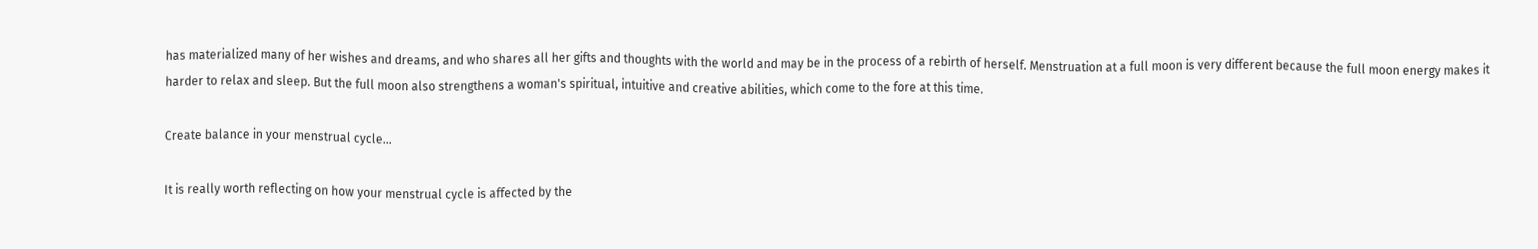has materialized many of her wishes and dreams, and who shares all her gifts and thoughts with the world and may be in the process of a rebirth of herself. Menstruation at a full moon is very different because the full moon energy makes it harder to relax and sleep. But the full moon also strengthens a woman's spiritual, intuitive and creative abilities, which come to the fore at this time.

Create balance in your menstrual cycle...

It is really worth reflecting on how your menstrual cycle is affected by the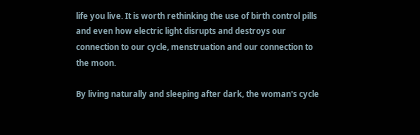life you live. It is worth rethinking the use of birth control pills and even how electric light disrupts and destroys our connection to our cycle, menstruation and our connection to the moon.

By living naturally and sleeping after dark, the woman's cycle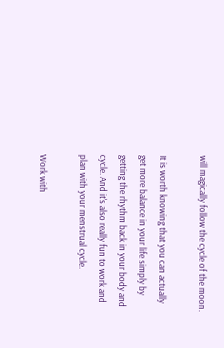will magically follow the cycle of the moon.

It is worth knowing that you can actually get more balance in your life simply by getting the rhythm back in your body and cycle. And it's also really fun to work and plan with your menstrual cycle.

Work with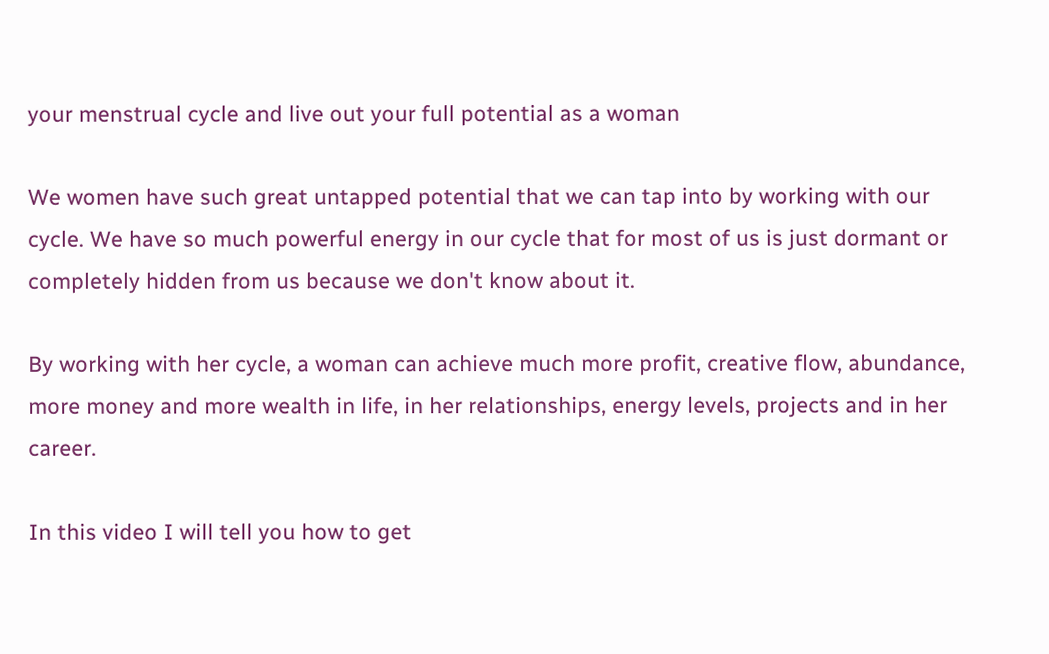your menstrual cycle and live out your full potential as a woman

We women have such great untapped potential that we can tap into by working with our cycle. We have so much powerful energy in our cycle that for most of us is just dormant or completely hidden from us because we don't know about it.

By working with her cycle, a woman can achieve much more profit, creative flow, abundance, more money and more wealth in life, in her relationships, energy levels, projects and in her career.

In this video I will tell you how to get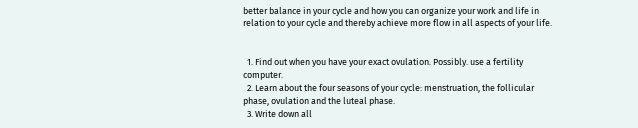better balance in your cycle and how you can organize your work and life in relation to your cycle and thereby achieve more flow in all aspects of your life.


  1. Find out when you have your exact ovulation. Possibly. use a fertility computer.
  2. Learn about the four seasons of your cycle: menstruation, the follicular phase, ovulation and the luteal phase.
  3. Write down all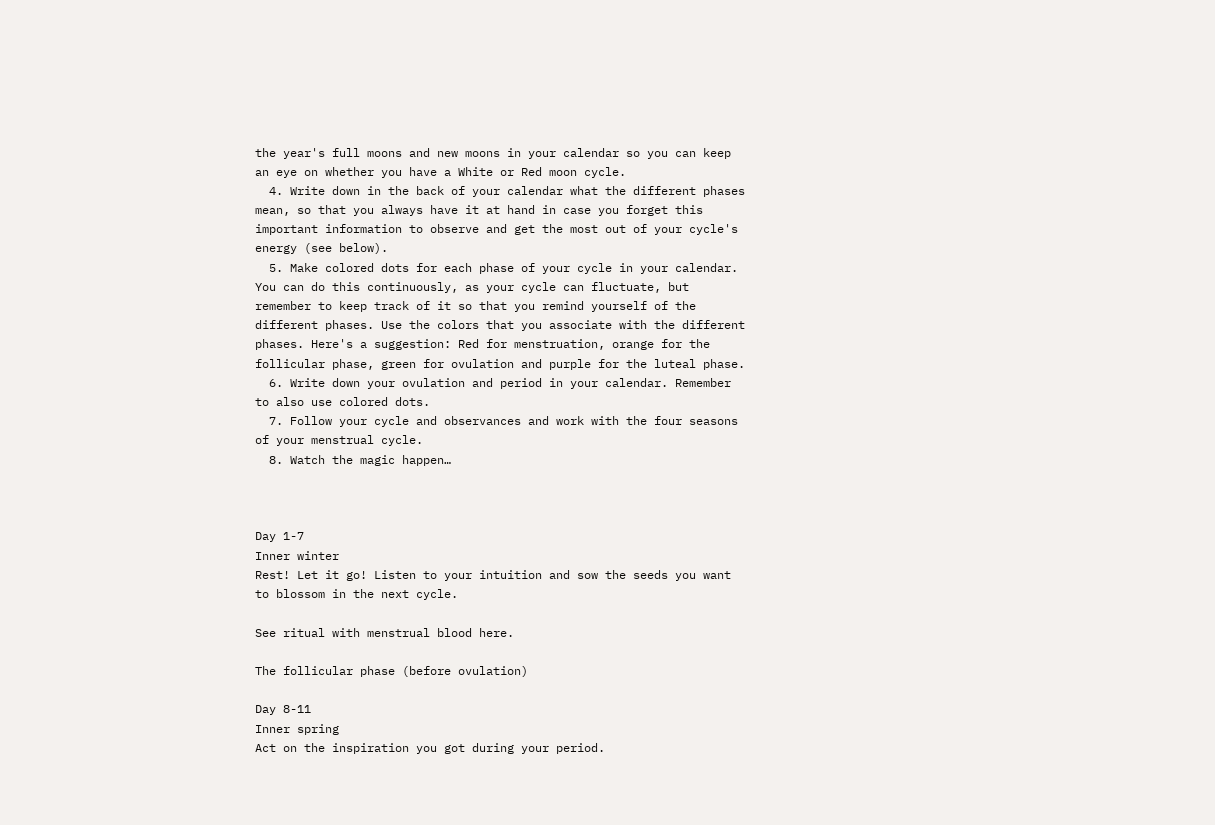the year's full moons and new moons in your calendar so you can keep an eye on whether you have a White or Red moon cycle.
  4. Write down in the back of your calendar what the different phases mean, so that you always have it at hand in case you forget this important information to observe and get the most out of your cycle's energy (see below).
  5. Make colored dots for each phase of your cycle in your calendar. You can do this continuously, as your cycle can fluctuate, but remember to keep track of it so that you remind yourself of the different phases. Use the colors that you associate with the different phases. Here's a suggestion: Red for menstruation, orange for the follicular phase, green for ovulation and purple for the luteal phase.
  6. Write down your ovulation and period in your calendar. Remember to also use colored dots.
  7. Follow your cycle and observances and work with the four seasons of your menstrual cycle.
  8. Watch the magic happen…



Day 1-7
Inner winter
Rest! Let it go! Listen to your intuition and sow the seeds you want to blossom in the next cycle.

See ritual with menstrual blood here.

The follicular phase (before ovulation)

Day 8-11
Inner spring
Act on the inspiration you got during your period.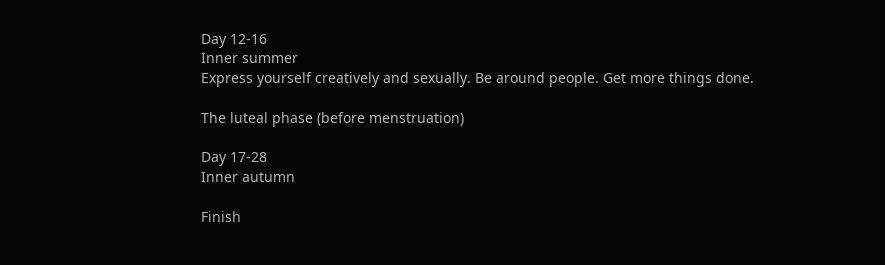Day 12-16
Inner summer
Express yourself creatively and sexually. Be around people. Get more things done.

The luteal phase (before menstruation)

Day 17-28
Inner autumn

Finish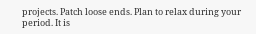projects. Patch loose ends. Plan to relax during your period. It is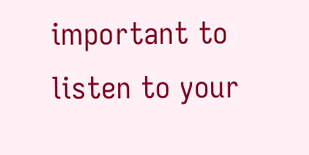important to listen to your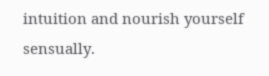intuition and nourish yourself sensually.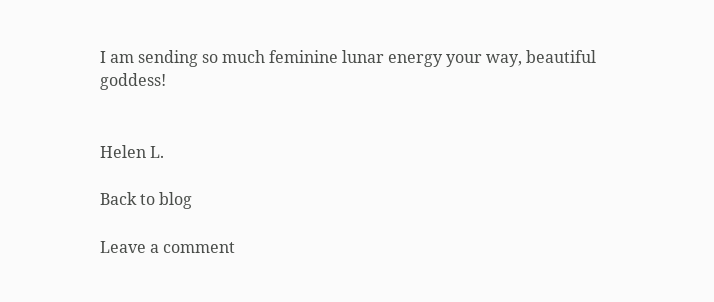I am sending so much feminine lunar energy your way, beautiful goddess!


Helen L.

Back to blog

Leave a comment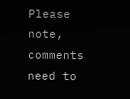Please note, comments need to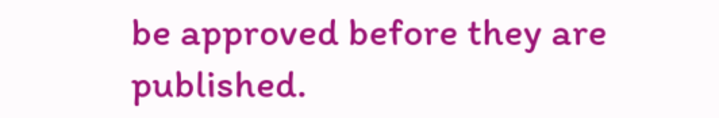be approved before they are published.